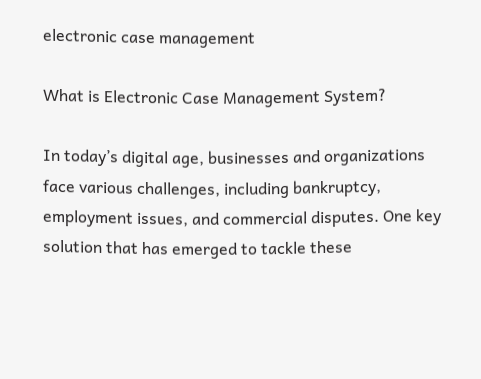electronic case management

What is Electronic Case Management System?

In today’s digital age, businesses and organizations face various challenges, including bankruptcy, employment issues, and commercial disputes. One key solution that has emerged to tackle these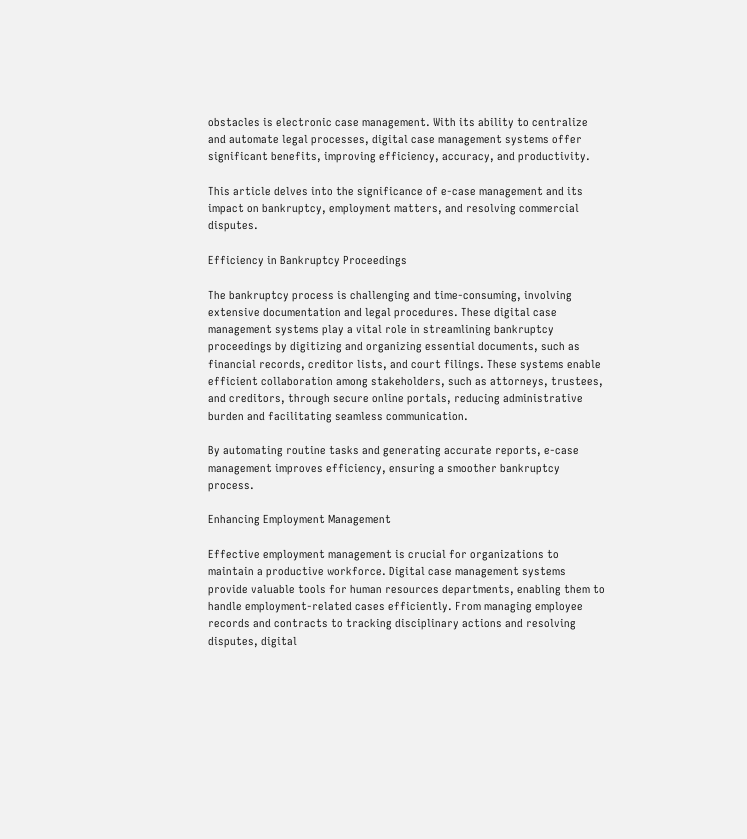obstacles is electronic case management. With its ability to centralize and automate legal processes, digital case management systems offer significant benefits, improving efficiency, accuracy, and productivity.

This article delves into the significance of e-case management and its impact on bankruptcy, employment matters, and resolving commercial disputes.

Efficiency in Bankruptcy Proceedings

The bankruptcy process is challenging and time-consuming, involving extensive documentation and legal procedures. These digital case management systems play a vital role in streamlining bankruptcy proceedings by digitizing and organizing essential documents, such as financial records, creditor lists, and court filings. These systems enable efficient collaboration among stakeholders, such as attorneys, trustees, and creditors, through secure online portals, reducing administrative burden and facilitating seamless communication.

By automating routine tasks and generating accurate reports, e-case management improves efficiency, ensuring a smoother bankruptcy process.

Enhancing Employment Management

Effective employment management is crucial for organizations to maintain a productive workforce. Digital case management systems provide valuable tools for human resources departments, enabling them to handle employment-related cases efficiently. From managing employee records and contracts to tracking disciplinary actions and resolving disputes, digital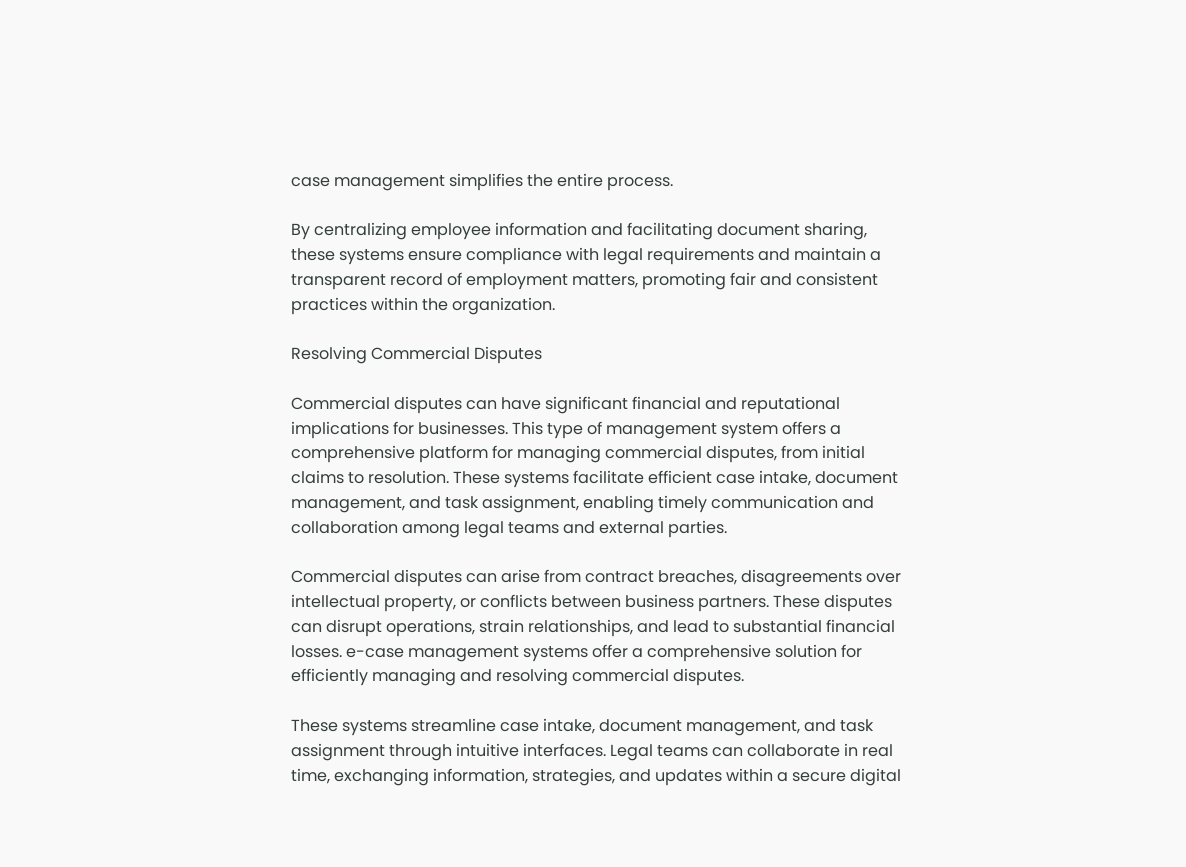case management simplifies the entire process.

By centralizing employee information and facilitating document sharing, these systems ensure compliance with legal requirements and maintain a transparent record of employment matters, promoting fair and consistent practices within the organization.

Resolving Commercial Disputes

Commercial disputes can have significant financial and reputational implications for businesses. This type of management system offers a comprehensive platform for managing commercial disputes, from initial claims to resolution. These systems facilitate efficient case intake, document management, and task assignment, enabling timely communication and collaboration among legal teams and external parties.

Commercial disputes can arise from contract breaches, disagreements over intellectual property, or conflicts between business partners. These disputes can disrupt operations, strain relationships, and lead to substantial financial losses. e-case management systems offer a comprehensive solution for efficiently managing and resolving commercial disputes.

These systems streamline case intake, document management, and task assignment through intuitive interfaces. Legal teams can collaborate in real time, exchanging information, strategies, and updates within a secure digital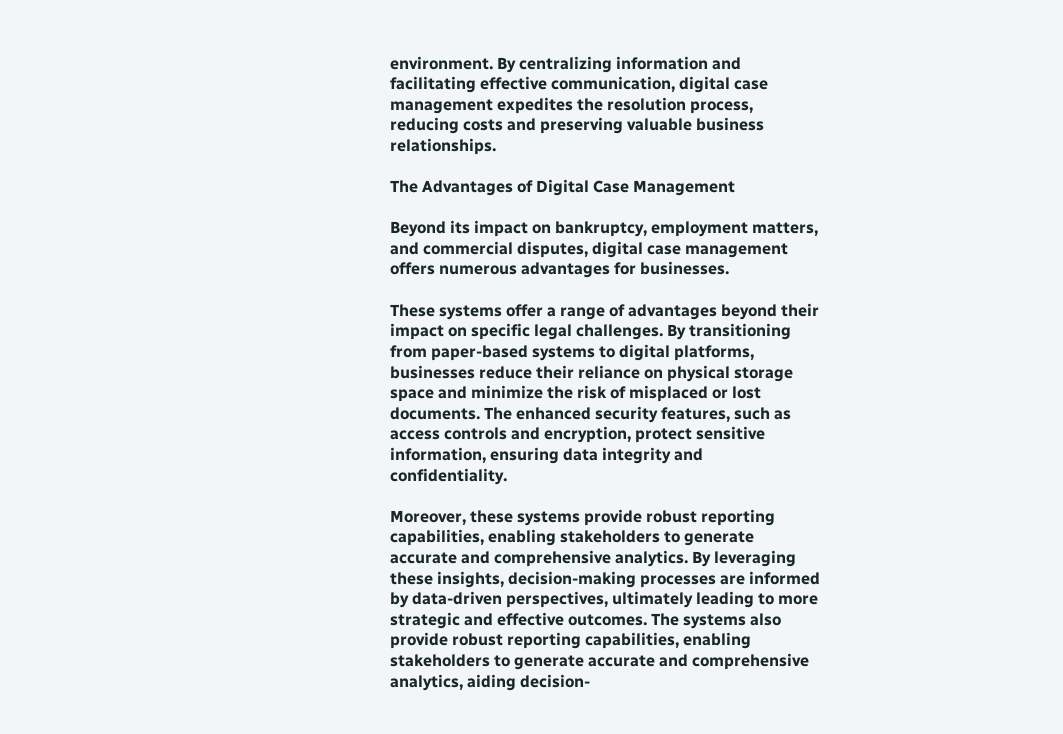environment. By centralizing information and facilitating effective communication, digital case management expedites the resolution process, reducing costs and preserving valuable business relationships.

The Advantages of Digital Case Management

Beyond its impact on bankruptcy, employment matters, and commercial disputes, digital case management offers numerous advantages for businesses.

These systems offer a range of advantages beyond their impact on specific legal challenges. By transitioning from paper-based systems to digital platforms, businesses reduce their reliance on physical storage space and minimize the risk of misplaced or lost documents. The enhanced security features, such as access controls and encryption, protect sensitive information, ensuring data integrity and confidentiality.

Moreover, these systems provide robust reporting capabilities, enabling stakeholders to generate accurate and comprehensive analytics. By leveraging these insights, decision-making processes are informed by data-driven perspectives, ultimately leading to more strategic and effective outcomes. The systems also provide robust reporting capabilities, enabling stakeholders to generate accurate and comprehensive analytics, aiding decision-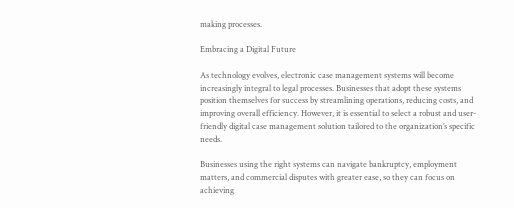making processes.

Embracing a Digital Future

As technology evolves, electronic case management systems will become increasingly integral to legal processes. Businesses that adopt these systems position themselves for success by streamlining operations, reducing costs, and improving overall efficiency. However, it is essential to select a robust and user-friendly digital case management solution tailored to the organization’s specific needs.

Businesses using the right systems can navigate bankruptcy, employment matters, and commercial disputes with greater ease, so they can focus on achieving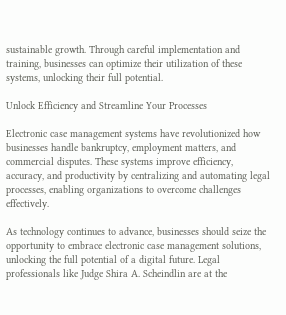sustainable growth. Through careful implementation and training, businesses can optimize their utilization of these systems, unlocking their full potential.

Unlock Efficiency and Streamline Your Processes

Electronic case management systems have revolutionized how businesses handle bankruptcy, employment matters, and commercial disputes. These systems improve efficiency, accuracy, and productivity by centralizing and automating legal processes, enabling organizations to overcome challenges effectively.

As technology continues to advance, businesses should seize the opportunity to embrace electronic case management solutions, unlocking the full potential of a digital future. Legal professionals like Judge Shira A. Scheindlin are at the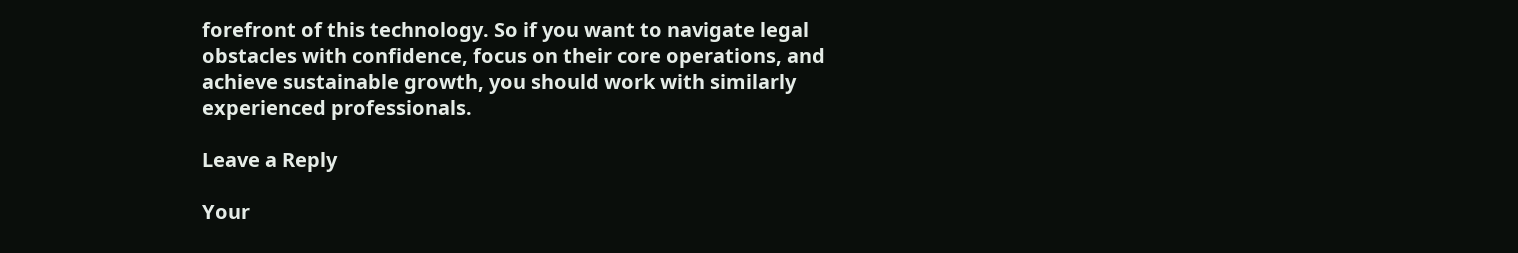forefront of this technology. So if you want to navigate legal obstacles with confidence, focus on their core operations, and achieve sustainable growth, you should work with similarly experienced professionals.

Leave a Reply

Your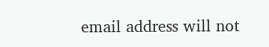email address will not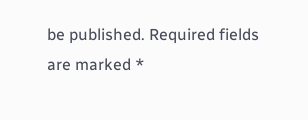be published. Required fields are marked *